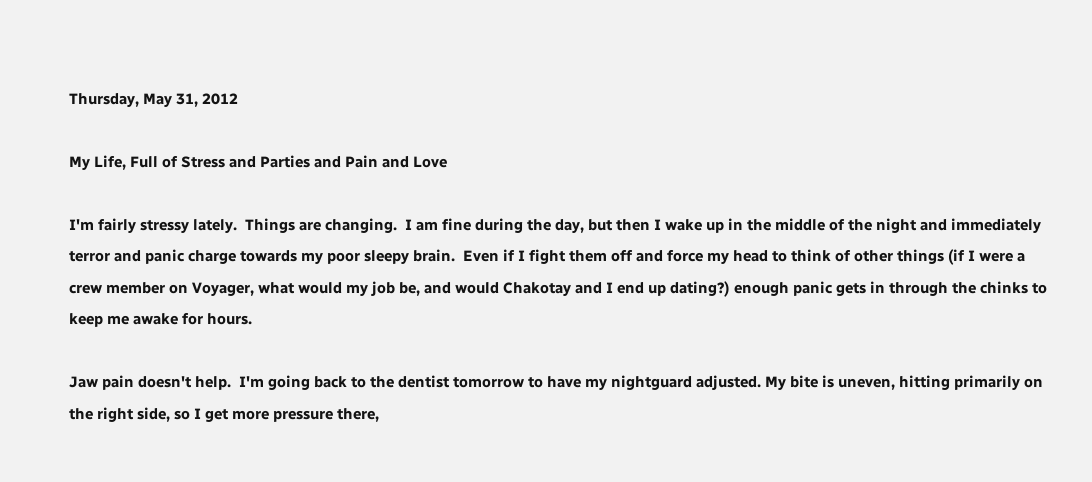Thursday, May 31, 2012

My Life, Full of Stress and Parties and Pain and Love

I'm fairly stressy lately.  Things are changing.  I am fine during the day, but then I wake up in the middle of the night and immediately terror and panic charge towards my poor sleepy brain.  Even if I fight them off and force my head to think of other things (if I were a crew member on Voyager, what would my job be, and would Chakotay and I end up dating?) enough panic gets in through the chinks to keep me awake for hours.

Jaw pain doesn't help.  I'm going back to the dentist tomorrow to have my nightguard adjusted. My bite is uneven, hitting primarily on the right side, so I get more pressure there,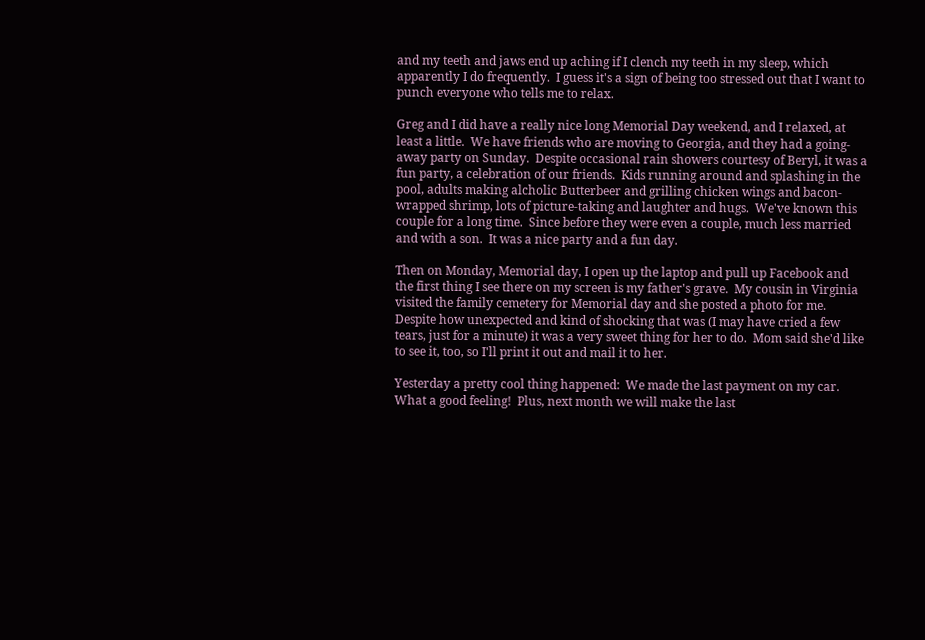and my teeth and jaws end up aching if I clench my teeth in my sleep, which apparently I do frequently.  I guess it's a sign of being too stressed out that I want to punch everyone who tells me to relax.

Greg and I did have a really nice long Memorial Day weekend, and I relaxed, at least a little.  We have friends who are moving to Georgia, and they had a going-away party on Sunday.  Despite occasional rain showers courtesy of Beryl, it was a fun party, a celebration of our friends.  Kids running around and splashing in the pool, adults making alcholic Butterbeer and grilling chicken wings and bacon-wrapped shrimp, lots of picture-taking and laughter and hugs.  We've known this couple for a long time.  Since before they were even a couple, much less married and with a son.  It was a nice party and a fun day.

Then on Monday, Memorial day, I open up the laptop and pull up Facebook and the first thing I see there on my screen is my father's grave.  My cousin in Virginia visited the family cemetery for Memorial day and she posted a photo for me.  Despite how unexpected and kind of shocking that was (I may have cried a few tears, just for a minute) it was a very sweet thing for her to do.  Mom said she'd like to see it, too, so I'll print it out and mail it to her.

Yesterday a pretty cool thing happened:  We made the last payment on my car.  What a good feeling!  Plus, next month we will make the last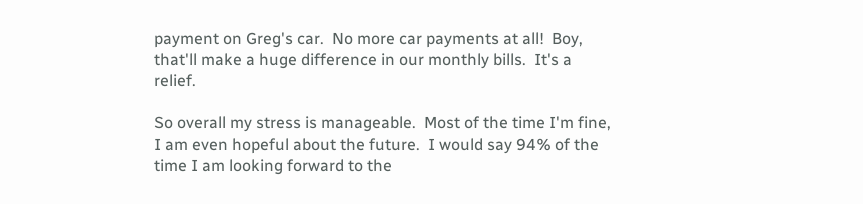payment on Greg's car.  No more car payments at all!  Boy, that'll make a huge difference in our monthly bills.  It's a relief.

So overall my stress is manageable.  Most of the time I'm fine, I am even hopeful about the future.  I would say 94% of the time I am looking forward to the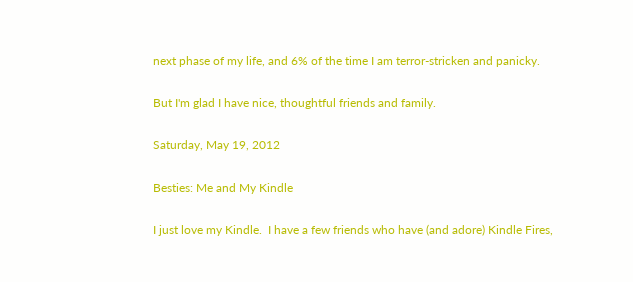next phase of my life, and 6% of the time I am terror-stricken and panicky.

But I'm glad I have nice, thoughtful friends and family.

Saturday, May 19, 2012

Besties: Me and My Kindle

I just love my Kindle.  I have a few friends who have (and adore) Kindle Fires,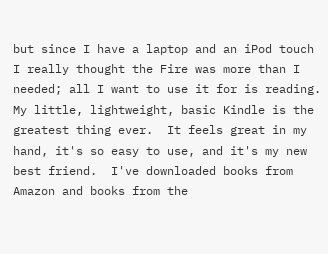but since I have a laptop and an iPod touch I really thought the Fire was more than I needed; all I want to use it for is reading.  My little, lightweight, basic Kindle is the greatest thing ever.  It feels great in my hand, it's so easy to use, and it's my new best friend.  I've downloaded books from Amazon and books from the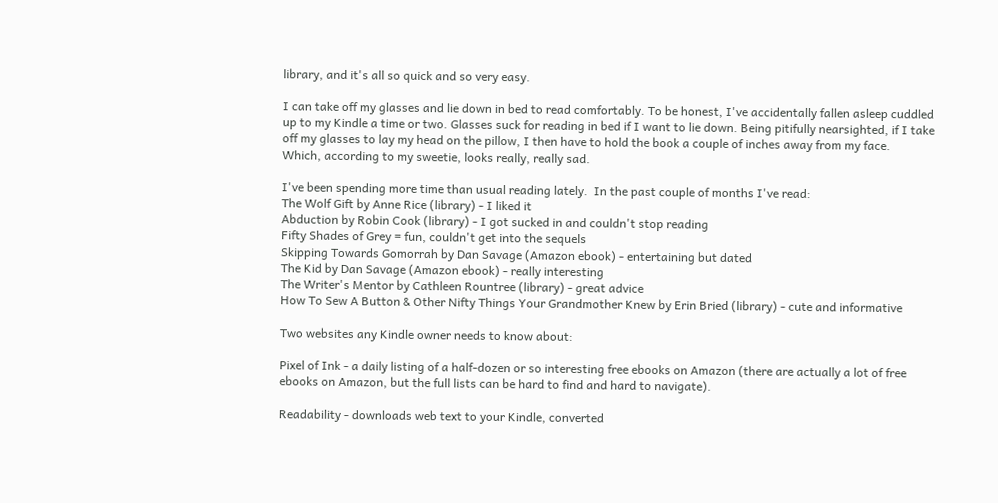library, and it's all so quick and so very easy.

I can take off my glasses and lie down in bed to read comfortably. To be honest, I've accidentally fallen asleep cuddled up to my Kindle a time or two. Glasses suck for reading in bed if I want to lie down. Being pitifully nearsighted, if I take off my glasses to lay my head on the pillow, I then have to hold the book a couple of inches away from my face.  Which, according to my sweetie, looks really, really sad.

I've been spending more time than usual reading lately.  In the past couple of months I've read:
The Wolf Gift by Anne Rice (library) - I liked it
Abduction by Robin Cook (library) - I got sucked in and couldn't stop reading
Fifty Shades of Grey = fun, couldn't get into the sequels
Skipping Towards Gomorrah by Dan Savage (Amazon ebook) - entertaining but dated
The Kid by Dan Savage (Amazon ebook) - really interesting
The Writer's Mentor by Cathleen Rountree (library) - great advice
How To Sew A Button & Other Nifty Things Your Grandmother Knew by Erin Bried (library) - cute and informative

Two websites any Kindle owner needs to know about:

Pixel of Ink - a daily listing of a half-dozen or so interesting free ebooks on Amazon (there are actually a lot of free ebooks on Amazon, but the full lists can be hard to find and hard to navigate).

Readability - downloads web text to your Kindle, converted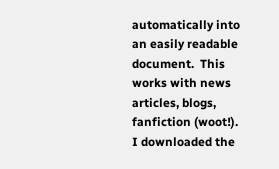automatically into an easily readable document.  This works with news articles, blogs, fanfiction (woot!).  I downloaded the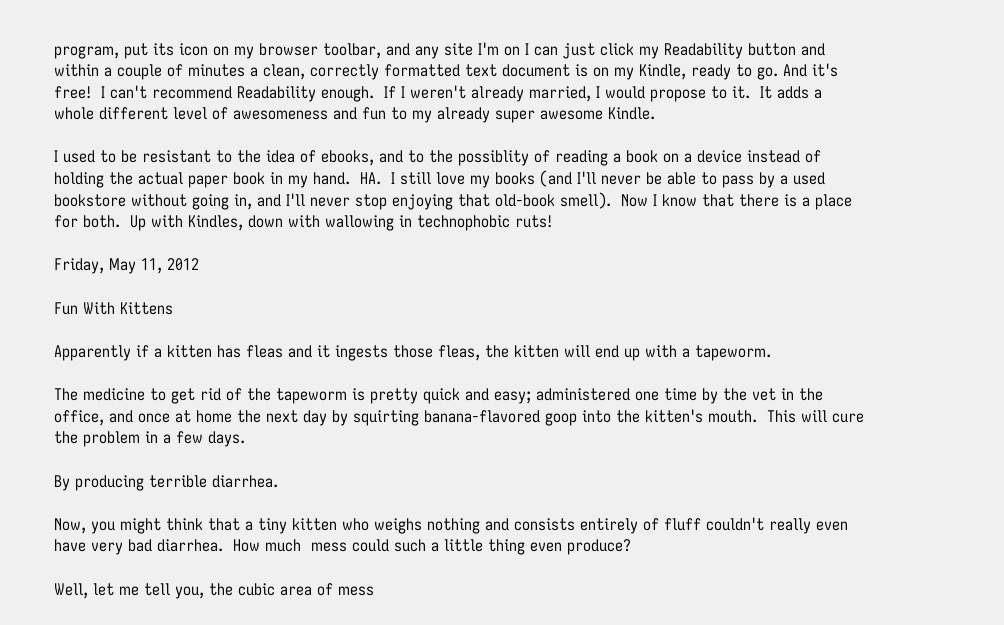program, put its icon on my browser toolbar, and any site I'm on I can just click my Readability button and within a couple of minutes a clean, correctly formatted text document is on my Kindle, ready to go. And it's free!  I can't recommend Readability enough.  If I weren't already married, I would propose to it.  It adds a whole different level of awesomeness and fun to my already super awesome Kindle.

I used to be resistant to the idea of ebooks, and to the possiblity of reading a book on a device instead of holding the actual paper book in my hand.  HA.  I still love my books (and I'll never be able to pass by a used bookstore without going in, and I'll never stop enjoying that old-book smell).  Now I know that there is a place for both.  Up with Kindles, down with wallowing in technophobic ruts!

Friday, May 11, 2012

Fun With Kittens

Apparently if a kitten has fleas and it ingests those fleas, the kitten will end up with a tapeworm.

The medicine to get rid of the tapeworm is pretty quick and easy; administered one time by the vet in the office, and once at home the next day by squirting banana-flavored goop into the kitten's mouth.  This will cure the problem in a few days.

By producing terrible diarrhea.

Now, you might think that a tiny kitten who weighs nothing and consists entirely of fluff couldn't really even have very bad diarrhea.  How much  mess could such a little thing even produce?

Well, let me tell you, the cubic area of mess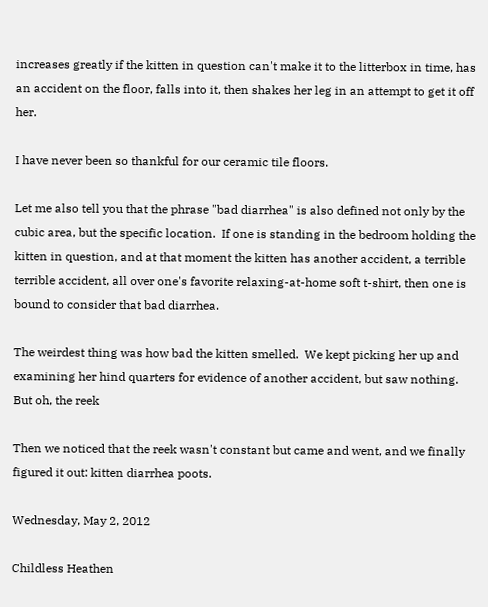increases greatly if the kitten in question can't make it to the litterbox in time, has an accident on the floor, falls into it, then shakes her leg in an attempt to get it off her.

I have never been so thankful for our ceramic tile floors.

Let me also tell you that the phrase "bad diarrhea" is also defined not only by the cubic area, but the specific location.  If one is standing in the bedroom holding the kitten in question, and at that moment the kitten has another accident, a terrible terrible accident, all over one's favorite relaxing-at-home soft t-shirt, then one is bound to consider that bad diarrhea.

The weirdest thing was how bad the kitten smelled.  We kept picking her up and examining her hind quarters for evidence of another accident, but saw nothing.  But oh, the reek

Then we noticed that the reek wasn't constant but came and went, and we finally figured it out: kitten diarrhea poots.

Wednesday, May 2, 2012

Childless Heathen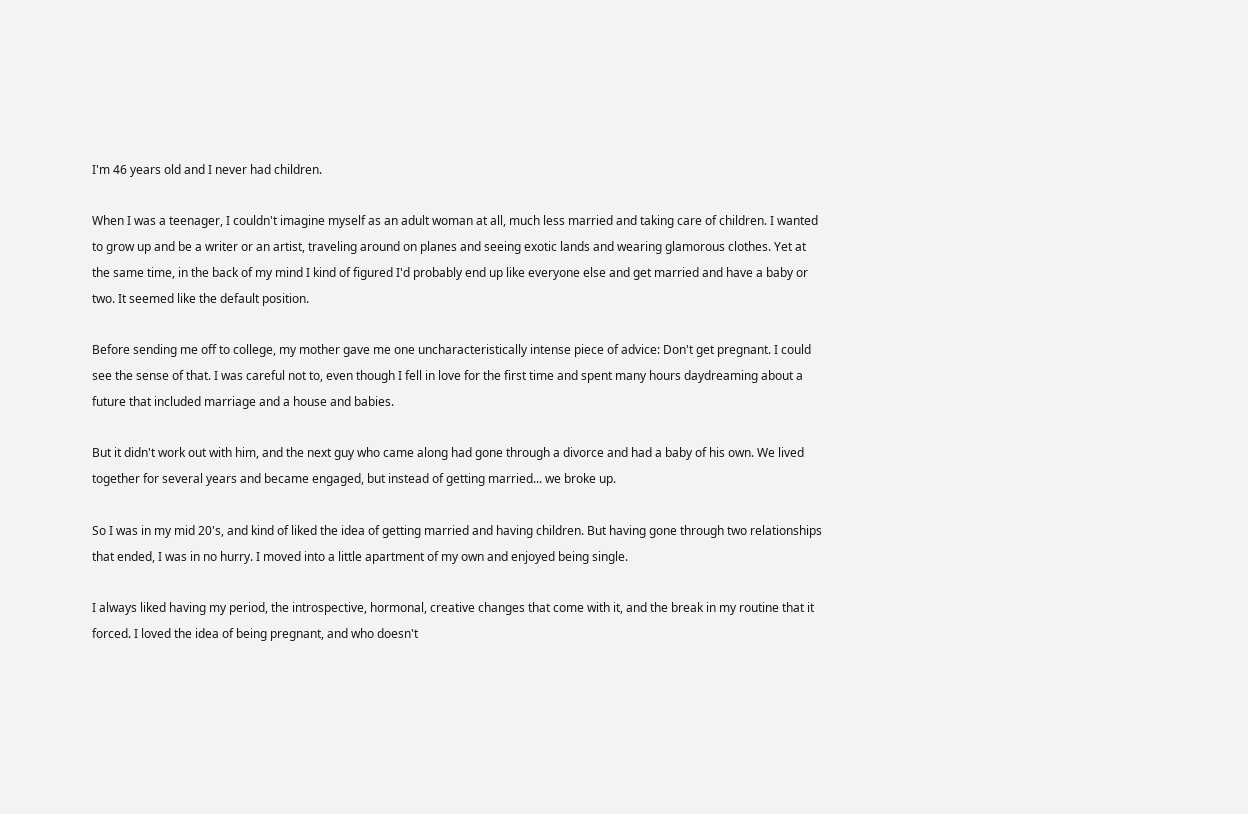I'm 46 years old and I never had children.

When I was a teenager, I couldn't imagine myself as an adult woman at all, much less married and taking care of children. I wanted to grow up and be a writer or an artist, traveling around on planes and seeing exotic lands and wearing glamorous clothes. Yet at the same time, in the back of my mind I kind of figured I'd probably end up like everyone else and get married and have a baby or two. It seemed like the default position.

Before sending me off to college, my mother gave me one uncharacteristically intense piece of advice: Don't get pregnant. I could see the sense of that. I was careful not to, even though I fell in love for the first time and spent many hours daydreaming about a future that included marriage and a house and babies.

But it didn't work out with him, and the next guy who came along had gone through a divorce and had a baby of his own. We lived together for several years and became engaged, but instead of getting married... we broke up.

So I was in my mid 20's, and kind of liked the idea of getting married and having children. But having gone through two relationships that ended, I was in no hurry. I moved into a little apartment of my own and enjoyed being single.

I always liked having my period, the introspective, hormonal, creative changes that come with it, and the break in my routine that it forced. I loved the idea of being pregnant, and who doesn't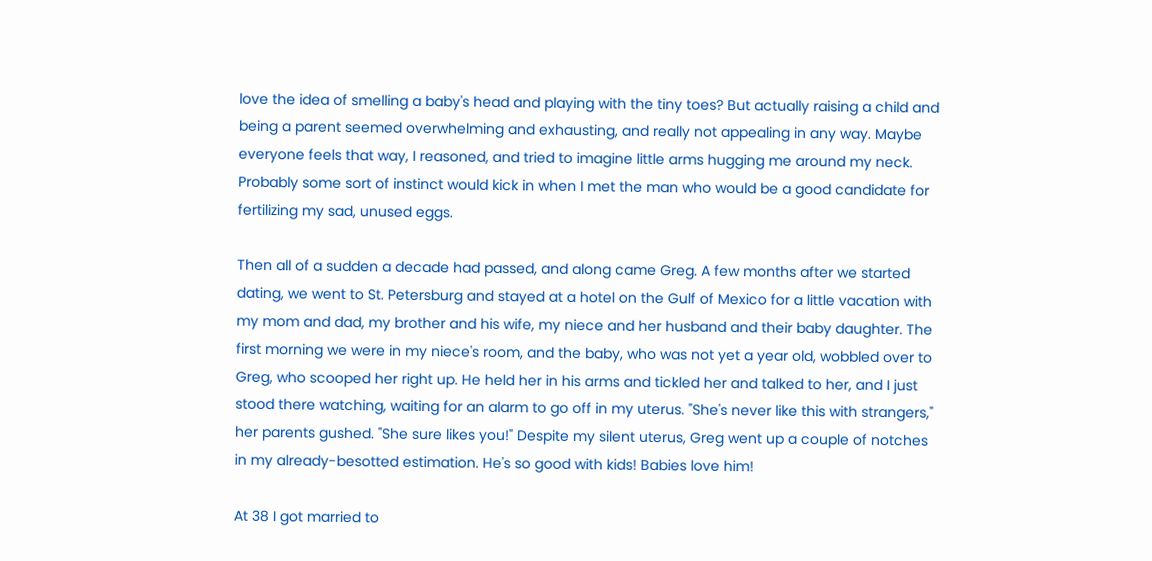love the idea of smelling a baby's head and playing with the tiny toes? But actually raising a child and being a parent seemed overwhelming and exhausting, and really not appealing in any way. Maybe everyone feels that way, I reasoned, and tried to imagine little arms hugging me around my neck. Probably some sort of instinct would kick in when I met the man who would be a good candidate for fertilizing my sad, unused eggs.

Then all of a sudden a decade had passed, and along came Greg. A few months after we started dating, we went to St. Petersburg and stayed at a hotel on the Gulf of Mexico for a little vacation with my mom and dad, my brother and his wife, my niece and her husband and their baby daughter. The first morning we were in my niece's room, and the baby, who was not yet a year old, wobbled over to Greg, who scooped her right up. He held her in his arms and tickled her and talked to her, and I just stood there watching, waiting for an alarm to go off in my uterus. "She's never like this with strangers," her parents gushed. "She sure likes you!" Despite my silent uterus, Greg went up a couple of notches in my already-besotted estimation. He's so good with kids! Babies love him!

At 38 I got married to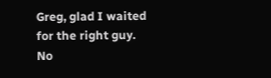Greg, glad I waited for the right guy. No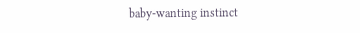baby-wanting instinct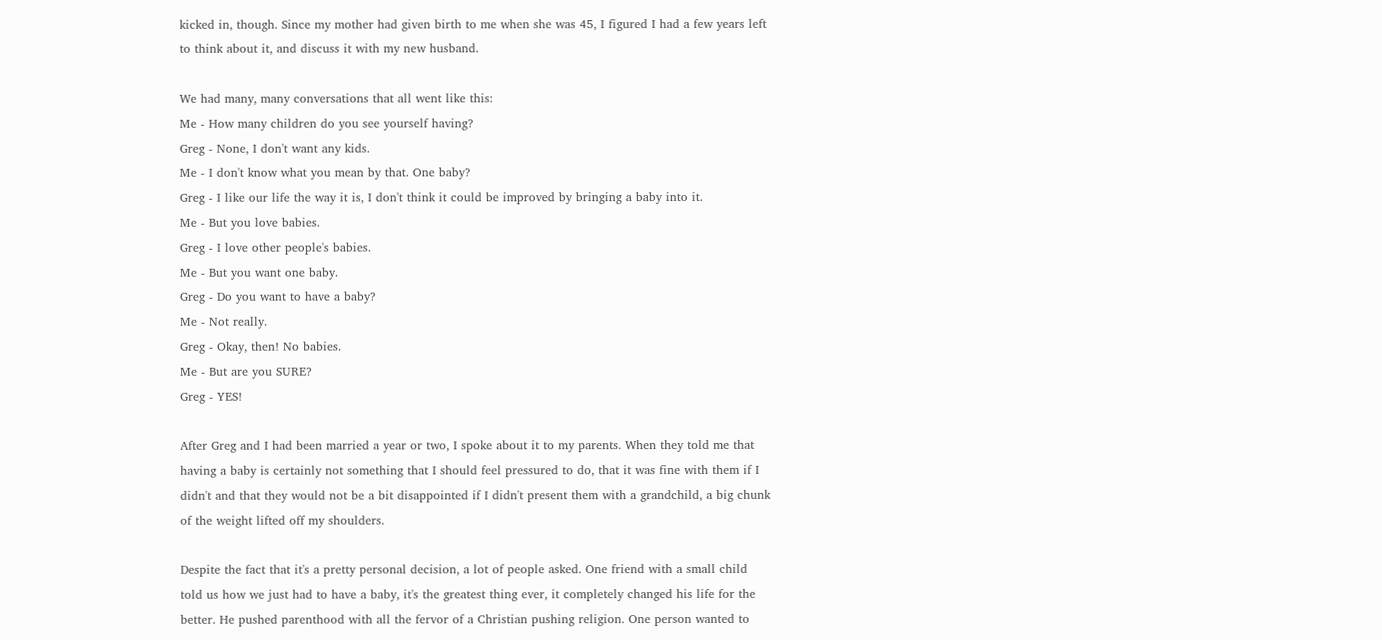kicked in, though. Since my mother had given birth to me when she was 45, I figured I had a few years left to think about it, and discuss it with my new husband.

We had many, many conversations that all went like this:
Me - How many children do you see yourself having?
Greg - None, I don't want any kids.
Me - I don't know what you mean by that. One baby?
Greg - I like our life the way it is, I don't think it could be improved by bringing a baby into it.
Me - But you love babies.
Greg - I love other people's babies.
Me - But you want one baby.
Greg - Do you want to have a baby?
Me - Not really.
Greg - Okay, then! No babies.
Me - But are you SURE?
Greg - YES!

After Greg and I had been married a year or two, I spoke about it to my parents. When they told me that having a baby is certainly not something that I should feel pressured to do, that it was fine with them if I didn't and that they would not be a bit disappointed if I didn't present them with a grandchild, a big chunk of the weight lifted off my shoulders.

Despite the fact that it's a pretty personal decision, a lot of people asked. One friend with a small child told us how we just had to have a baby, it's the greatest thing ever, it completely changed his life for the better. He pushed parenthood with all the fervor of a Christian pushing religion. One person wanted to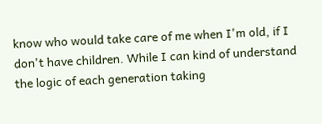know who would take care of me when I'm old, if I don't have children. While I can kind of understand the logic of each generation taking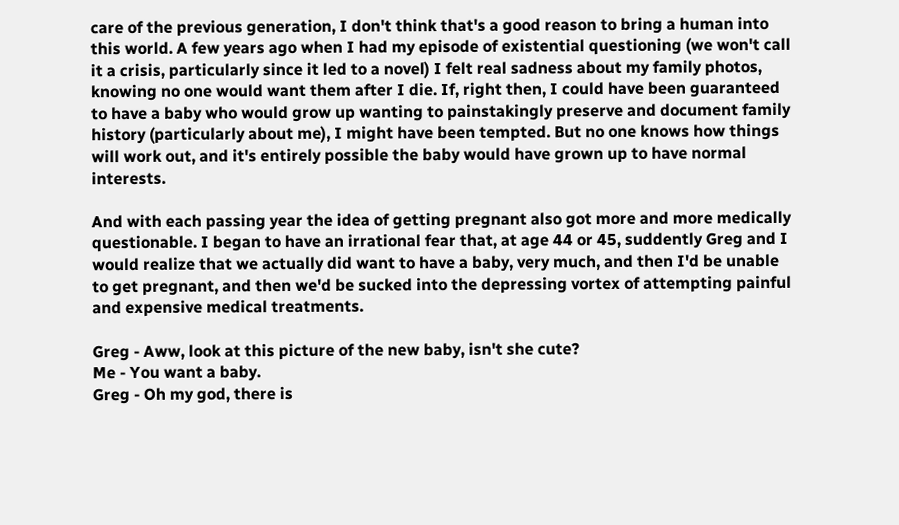care of the previous generation, I don't think that's a good reason to bring a human into this world. A few years ago when I had my episode of existential questioning (we won't call it a crisis, particularly since it led to a novel) I felt real sadness about my family photos, knowing no one would want them after I die. If, right then, I could have been guaranteed to have a baby who would grow up wanting to painstakingly preserve and document family history (particularly about me), I might have been tempted. But no one knows how things will work out, and it's entirely possible the baby would have grown up to have normal interests.

And with each passing year the idea of getting pregnant also got more and more medically questionable. I began to have an irrational fear that, at age 44 or 45, suddently Greg and I would realize that we actually did want to have a baby, very much, and then I'd be unable to get pregnant, and then we'd be sucked into the depressing vortex of attempting painful and expensive medical treatments.

Greg - Aww, look at this picture of the new baby, isn't she cute?
Me - You want a baby.
Greg - Oh my god, there is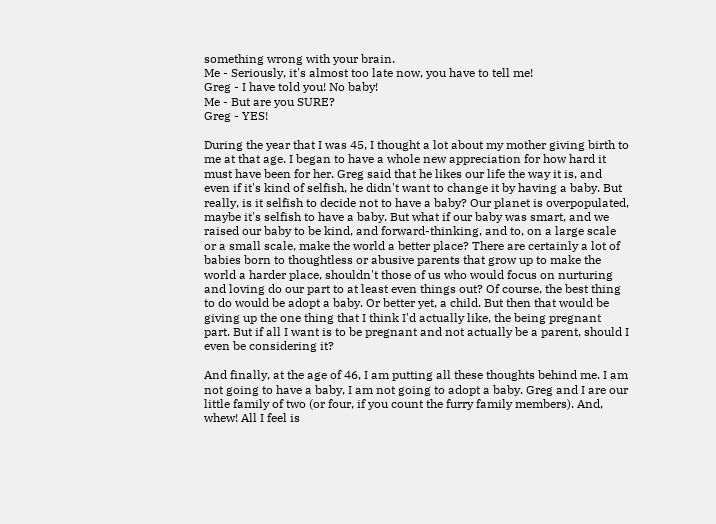something wrong with your brain.
Me - Seriously, it's almost too late now, you have to tell me!
Greg - I have told you! No baby!
Me - But are you SURE?
Greg - YES!

During the year that I was 45, I thought a lot about my mother giving birth to me at that age. I began to have a whole new appreciation for how hard it must have been for her. Greg said that he likes our life the way it is, and even if it's kind of selfish, he didn't want to change it by having a baby. But really, is it selfish to decide not to have a baby? Our planet is overpopulated, maybe it's selfish to have a baby. But what if our baby was smart, and we raised our baby to be kind, and forward-thinking, and to, on a large scale or a small scale, make the world a better place? There are certainly a lot of babies born to thoughtless or abusive parents that grow up to make the world a harder place, shouldn't those of us who would focus on nurturing and loving do our part to at least even things out? Of course, the best thing to do would be adopt a baby. Or better yet, a child. But then that would be giving up the one thing that I think I'd actually like, the being pregnant part. But if all I want is to be pregnant and not actually be a parent, should I even be considering it?

And finally, at the age of 46, I am putting all these thoughts behind me. I am not going to have a baby, I am not going to adopt a baby. Greg and I are our little family of two (or four, if you count the furry family members). And, whew! All I feel is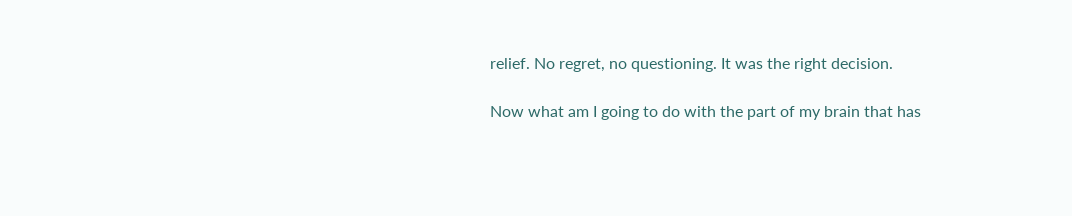relief. No regret, no questioning. It was the right decision.

Now what am I going to do with the part of my brain that has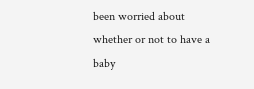been worried about whether or not to have a baby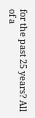for the past 25 years? All of a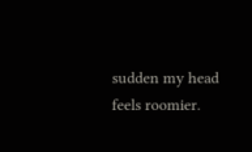sudden my head feels roomier.